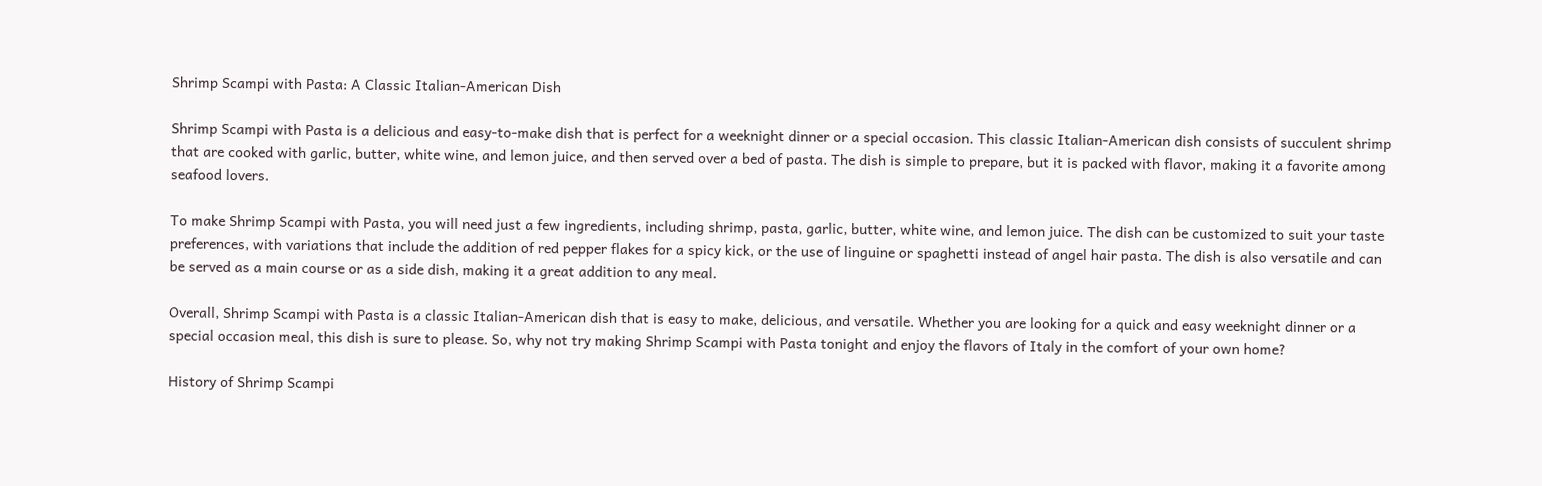Shrimp Scampi with Pasta: A Classic Italian-American Dish

Shrimp Scampi with Pasta is a delicious and easy-to-make dish that is perfect for a weeknight dinner or a special occasion. This classic Italian-American dish consists of succulent shrimp that are cooked with garlic, butter, white wine, and lemon juice, and then served over a bed of pasta. The dish is simple to prepare, but it is packed with flavor, making it a favorite among seafood lovers.

To make Shrimp Scampi with Pasta, you will need just a few ingredients, including shrimp, pasta, garlic, butter, white wine, and lemon juice. The dish can be customized to suit your taste preferences, with variations that include the addition of red pepper flakes for a spicy kick, or the use of linguine or spaghetti instead of angel hair pasta. The dish is also versatile and can be served as a main course or as a side dish, making it a great addition to any meal.

Overall, Shrimp Scampi with Pasta is a classic Italian-American dish that is easy to make, delicious, and versatile. Whether you are looking for a quick and easy weeknight dinner or a special occasion meal, this dish is sure to please. So, why not try making Shrimp Scampi with Pasta tonight and enjoy the flavors of Italy in the comfort of your own home?

History of Shrimp Scampi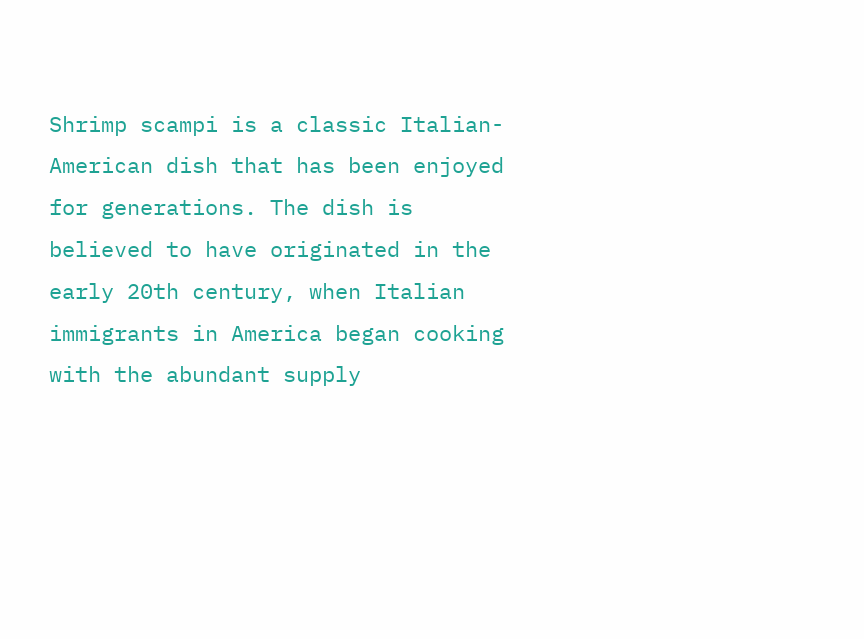Shrimp scampi is a classic Italian-American dish that has been enjoyed for generations. The dish is believed to have originated in the early 20th century, when Italian immigrants in America began cooking with the abundant supply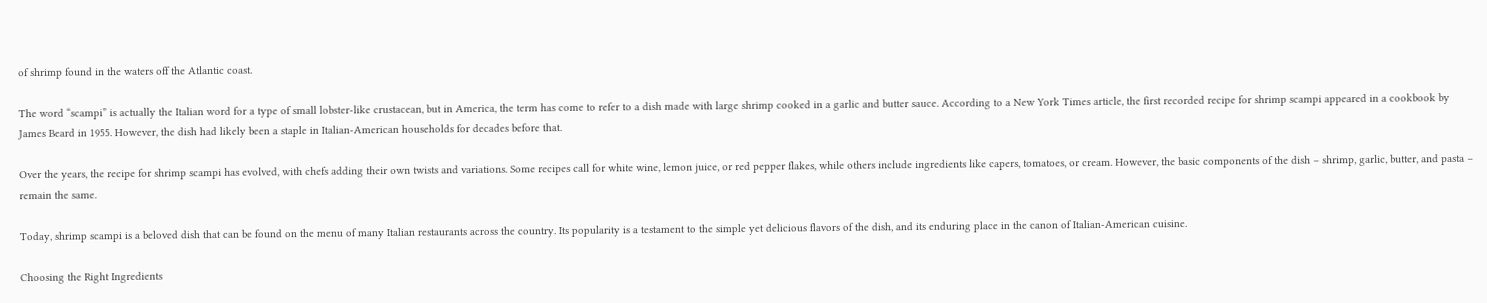of shrimp found in the waters off the Atlantic coast.

The word “scampi” is actually the Italian word for a type of small lobster-like crustacean, but in America, the term has come to refer to a dish made with large shrimp cooked in a garlic and butter sauce. According to a New York Times article, the first recorded recipe for shrimp scampi appeared in a cookbook by James Beard in 1955. However, the dish had likely been a staple in Italian-American households for decades before that.

Over the years, the recipe for shrimp scampi has evolved, with chefs adding their own twists and variations. Some recipes call for white wine, lemon juice, or red pepper flakes, while others include ingredients like capers, tomatoes, or cream. However, the basic components of the dish – shrimp, garlic, butter, and pasta – remain the same.

Today, shrimp scampi is a beloved dish that can be found on the menu of many Italian restaurants across the country. Its popularity is a testament to the simple yet delicious flavors of the dish, and its enduring place in the canon of Italian-American cuisine.

Choosing the Right Ingredients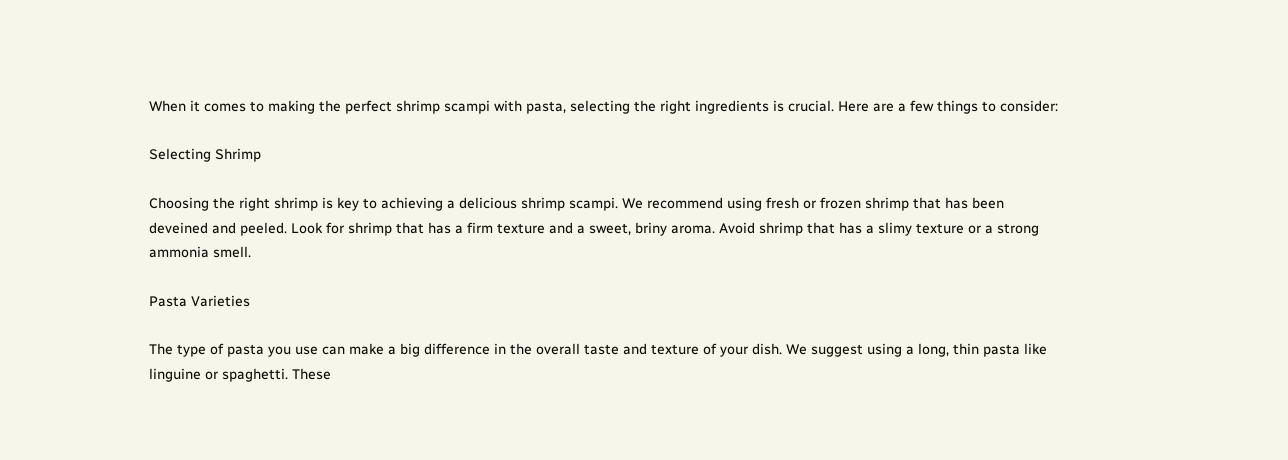When it comes to making the perfect shrimp scampi with pasta, selecting the right ingredients is crucial. Here are a few things to consider:

Selecting Shrimp

Choosing the right shrimp is key to achieving a delicious shrimp scampi. We recommend using fresh or frozen shrimp that has been deveined and peeled. Look for shrimp that has a firm texture and a sweet, briny aroma. Avoid shrimp that has a slimy texture or a strong ammonia smell.

Pasta Varieties

The type of pasta you use can make a big difference in the overall taste and texture of your dish. We suggest using a long, thin pasta like linguine or spaghetti. These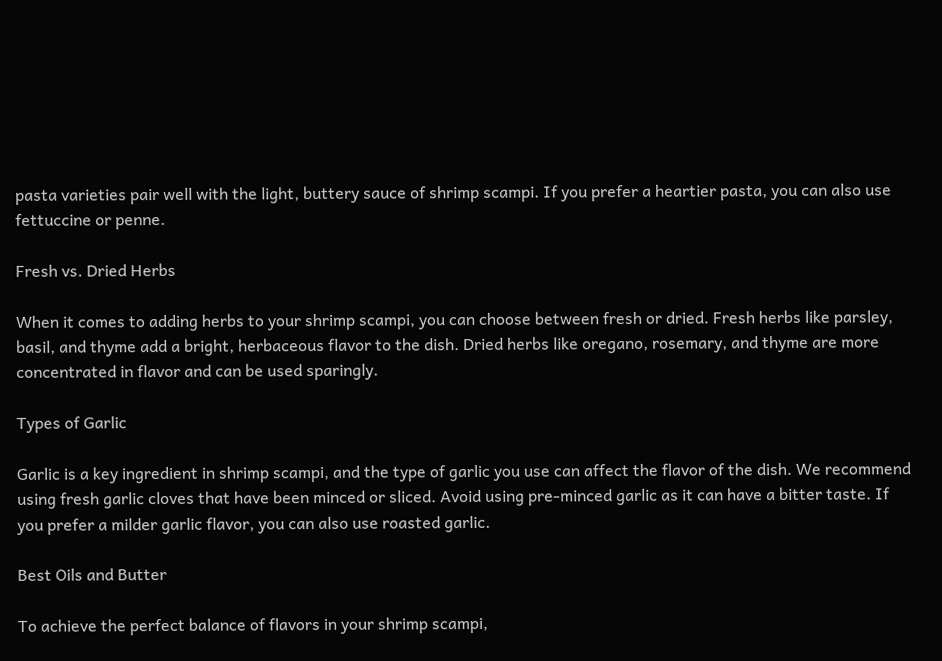pasta varieties pair well with the light, buttery sauce of shrimp scampi. If you prefer a heartier pasta, you can also use fettuccine or penne.

Fresh vs. Dried Herbs

When it comes to adding herbs to your shrimp scampi, you can choose between fresh or dried. Fresh herbs like parsley, basil, and thyme add a bright, herbaceous flavor to the dish. Dried herbs like oregano, rosemary, and thyme are more concentrated in flavor and can be used sparingly.

Types of Garlic

Garlic is a key ingredient in shrimp scampi, and the type of garlic you use can affect the flavor of the dish. We recommend using fresh garlic cloves that have been minced or sliced. Avoid using pre-minced garlic as it can have a bitter taste. If you prefer a milder garlic flavor, you can also use roasted garlic.

Best Oils and Butter

To achieve the perfect balance of flavors in your shrimp scampi,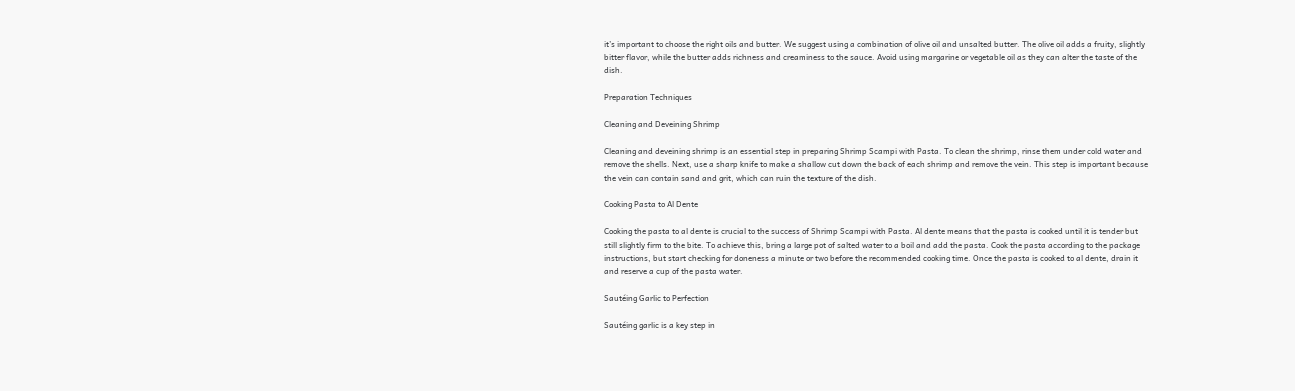it’s important to choose the right oils and butter. We suggest using a combination of olive oil and unsalted butter. The olive oil adds a fruity, slightly bitter flavor, while the butter adds richness and creaminess to the sauce. Avoid using margarine or vegetable oil as they can alter the taste of the dish.

Preparation Techniques

Cleaning and Deveining Shrimp

Cleaning and deveining shrimp is an essential step in preparing Shrimp Scampi with Pasta. To clean the shrimp, rinse them under cold water and remove the shells. Next, use a sharp knife to make a shallow cut down the back of each shrimp and remove the vein. This step is important because the vein can contain sand and grit, which can ruin the texture of the dish.

Cooking Pasta to Al Dente

Cooking the pasta to al dente is crucial to the success of Shrimp Scampi with Pasta. Al dente means that the pasta is cooked until it is tender but still slightly firm to the bite. To achieve this, bring a large pot of salted water to a boil and add the pasta. Cook the pasta according to the package instructions, but start checking for doneness a minute or two before the recommended cooking time. Once the pasta is cooked to al dente, drain it and reserve a cup of the pasta water.

Sautéing Garlic to Perfection

Sautéing garlic is a key step in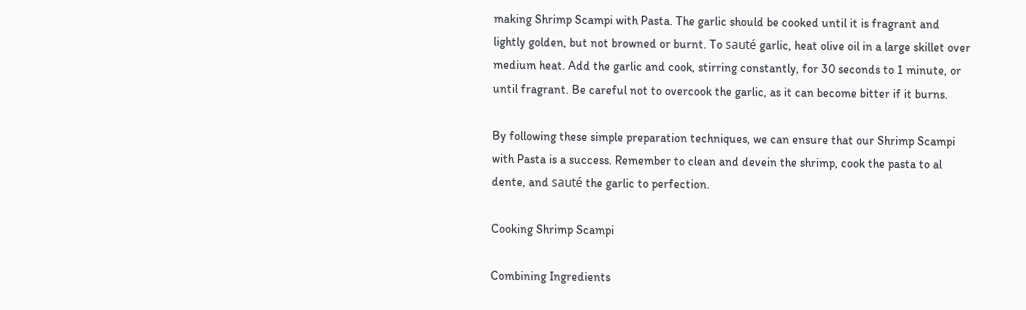making Shrimp Scampi with Pasta. The garlic should be cooked until it is fragrant and lightly golden, but not browned or burnt. To sauté garlic, heat olive oil in a large skillet over medium heat. Add the garlic and cook, stirring constantly, for 30 seconds to 1 minute, or until fragrant. Be careful not to overcook the garlic, as it can become bitter if it burns.

By following these simple preparation techniques, we can ensure that our Shrimp Scampi with Pasta is a success. Remember to clean and devein the shrimp, cook the pasta to al dente, and sauté the garlic to perfection.

Cooking Shrimp Scampi

Combining Ingredients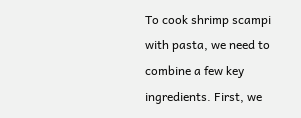To cook shrimp scampi with pasta, we need to combine a few key ingredients. First, we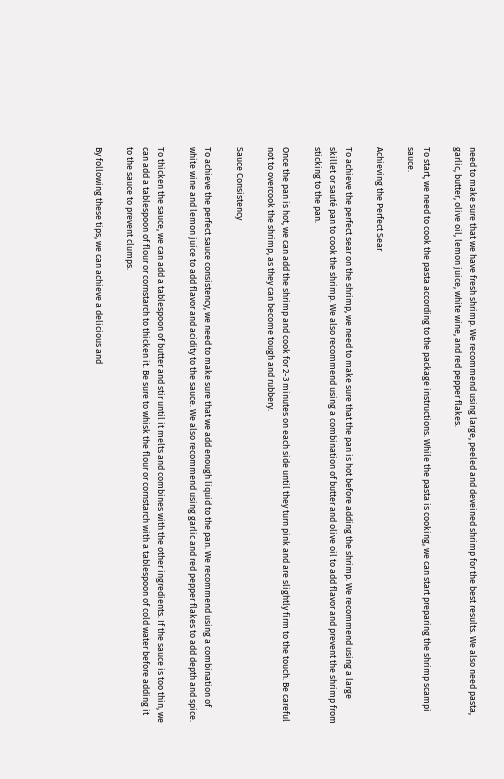need to make sure that we have fresh shrimp. We recommend using large, peeled and deveined shrimp for the best results. We also need pasta, garlic, butter, olive oil, lemon juice, white wine, and red pepper flakes.

To start, we need to cook the pasta according to the package instructions. While the pasta is cooking, we can start preparing the shrimp scampi sauce.

Achieving the Perfect Sear

To achieve the perfect sear on the shrimp, we need to make sure that the pan is hot before adding the shrimp. We recommend using a large skillet or sauté pan to cook the shrimp. We also recommend using a combination of butter and olive oil to add flavor and prevent the shrimp from sticking to the pan.

Once the pan is hot, we can add the shrimp and cook for 2-3 minutes on each side until they turn pink and are slightly firm to the touch. Be careful not to overcook the shrimp, as they can become tough and rubbery.

Sauce Consistency

To achieve the perfect sauce consistency, we need to make sure that we add enough liquid to the pan. We recommend using a combination of white wine and lemon juice to add flavor and acidity to the sauce. We also recommend using garlic and red pepper flakes to add depth and spice.

To thicken the sauce, we can add a tablespoon of butter and stir until it melts and combines with the other ingredients. If the sauce is too thin, we can add a tablespoon of flour or cornstarch to thicken it. Be sure to whisk the flour or cornstarch with a tablespoon of cold water before adding it to the sauce to prevent clumps.

By following these tips, we can achieve a delicious and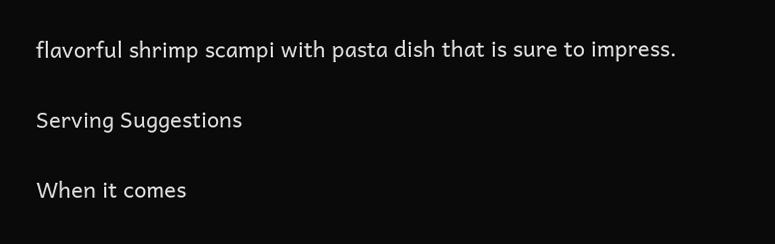flavorful shrimp scampi with pasta dish that is sure to impress.

Serving Suggestions

When it comes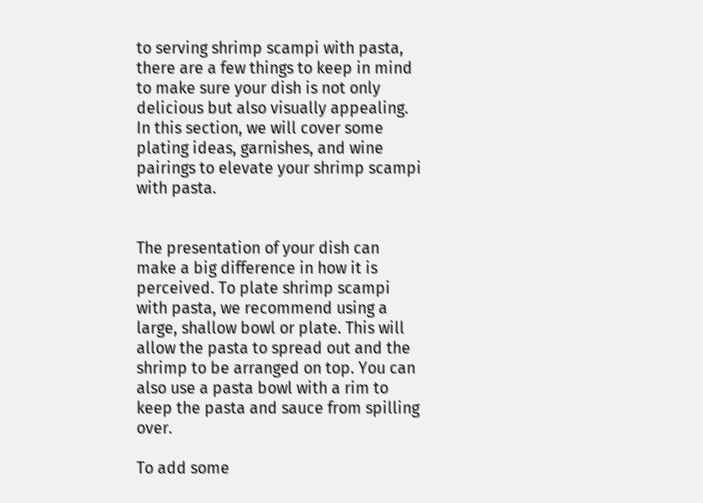to serving shrimp scampi with pasta, there are a few things to keep in mind to make sure your dish is not only delicious but also visually appealing. In this section, we will cover some plating ideas, garnishes, and wine pairings to elevate your shrimp scampi with pasta.


The presentation of your dish can make a big difference in how it is perceived. To plate shrimp scampi with pasta, we recommend using a large, shallow bowl or plate. This will allow the pasta to spread out and the shrimp to be arranged on top. You can also use a pasta bowl with a rim to keep the pasta and sauce from spilling over.

To add some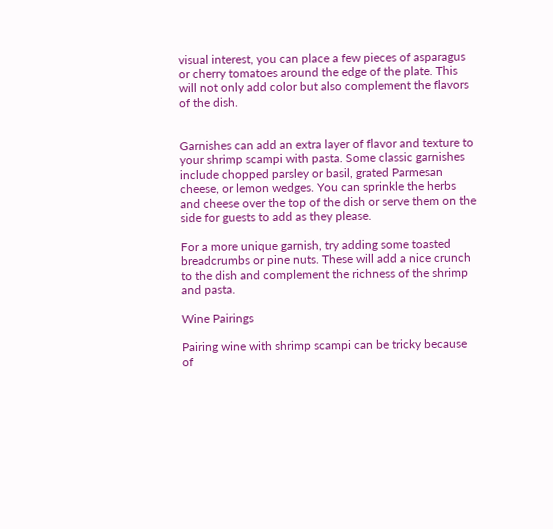visual interest, you can place a few pieces of asparagus or cherry tomatoes around the edge of the plate. This will not only add color but also complement the flavors of the dish.


Garnishes can add an extra layer of flavor and texture to your shrimp scampi with pasta. Some classic garnishes include chopped parsley or basil, grated Parmesan cheese, or lemon wedges. You can sprinkle the herbs and cheese over the top of the dish or serve them on the side for guests to add as they please.

For a more unique garnish, try adding some toasted breadcrumbs or pine nuts. These will add a nice crunch to the dish and complement the richness of the shrimp and pasta.

Wine Pairings

Pairing wine with shrimp scampi can be tricky because of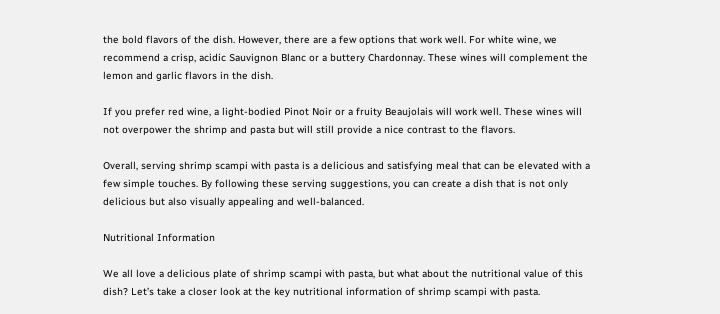the bold flavors of the dish. However, there are a few options that work well. For white wine, we recommend a crisp, acidic Sauvignon Blanc or a buttery Chardonnay. These wines will complement the lemon and garlic flavors in the dish.

If you prefer red wine, a light-bodied Pinot Noir or a fruity Beaujolais will work well. These wines will not overpower the shrimp and pasta but will still provide a nice contrast to the flavors.

Overall, serving shrimp scampi with pasta is a delicious and satisfying meal that can be elevated with a few simple touches. By following these serving suggestions, you can create a dish that is not only delicious but also visually appealing and well-balanced.

Nutritional Information

We all love a delicious plate of shrimp scampi with pasta, but what about the nutritional value of this dish? Let’s take a closer look at the key nutritional information of shrimp scampi with pasta.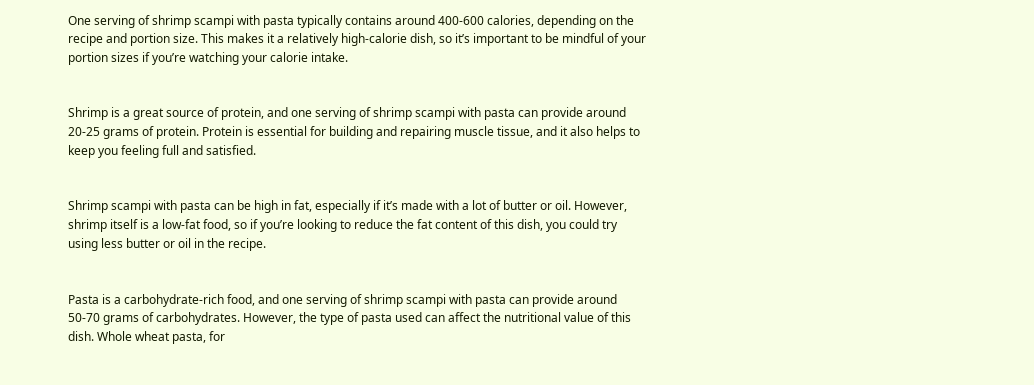One serving of shrimp scampi with pasta typically contains around 400-600 calories, depending on the recipe and portion size. This makes it a relatively high-calorie dish, so it’s important to be mindful of your portion sizes if you’re watching your calorie intake.


Shrimp is a great source of protein, and one serving of shrimp scampi with pasta can provide around 20-25 grams of protein. Protein is essential for building and repairing muscle tissue, and it also helps to keep you feeling full and satisfied.


Shrimp scampi with pasta can be high in fat, especially if it’s made with a lot of butter or oil. However, shrimp itself is a low-fat food, so if you’re looking to reduce the fat content of this dish, you could try using less butter or oil in the recipe.


Pasta is a carbohydrate-rich food, and one serving of shrimp scampi with pasta can provide around 50-70 grams of carbohydrates. However, the type of pasta used can affect the nutritional value of this dish. Whole wheat pasta, for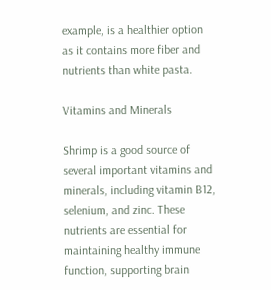example, is a healthier option as it contains more fiber and nutrients than white pasta.

Vitamins and Minerals

Shrimp is a good source of several important vitamins and minerals, including vitamin B12, selenium, and zinc. These nutrients are essential for maintaining healthy immune function, supporting brain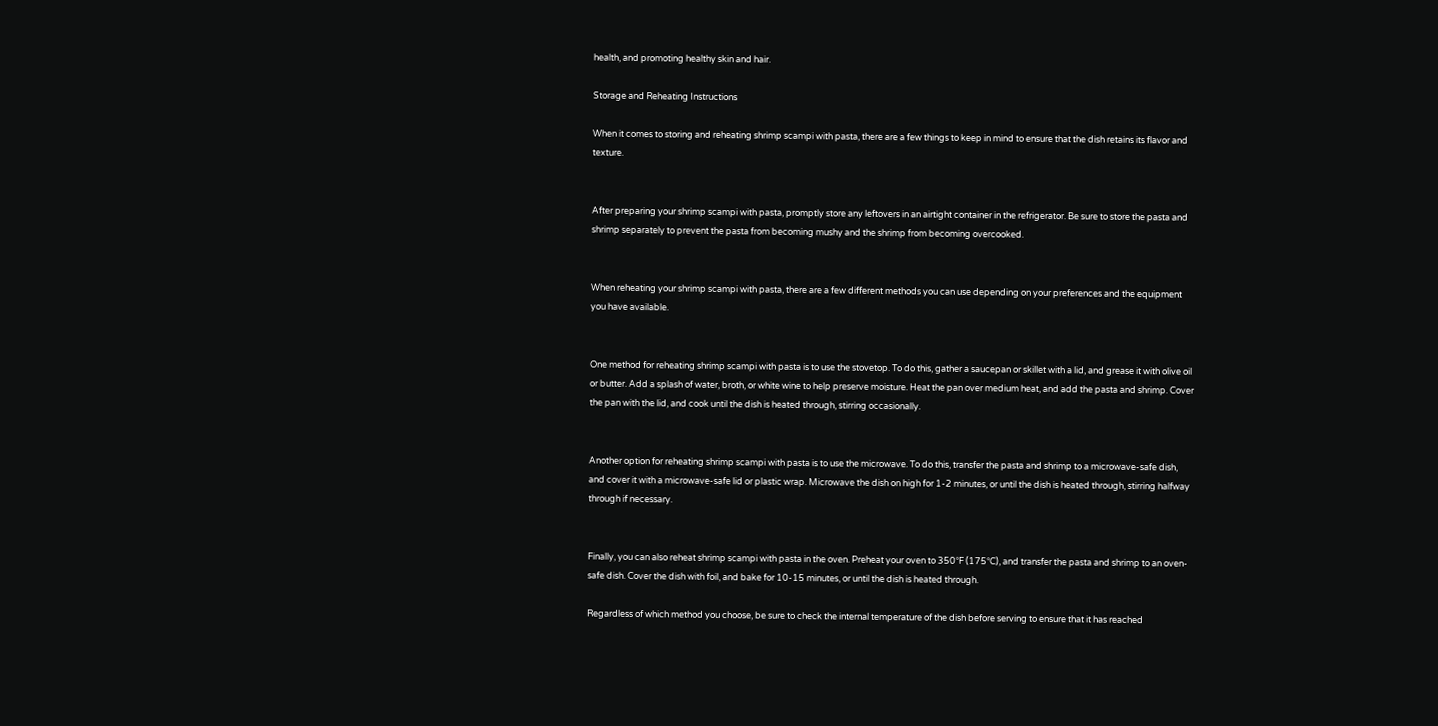health, and promoting healthy skin and hair.

Storage and Reheating Instructions

When it comes to storing and reheating shrimp scampi with pasta, there are a few things to keep in mind to ensure that the dish retains its flavor and texture.


After preparing your shrimp scampi with pasta, promptly store any leftovers in an airtight container in the refrigerator. Be sure to store the pasta and shrimp separately to prevent the pasta from becoming mushy and the shrimp from becoming overcooked.


When reheating your shrimp scampi with pasta, there are a few different methods you can use depending on your preferences and the equipment you have available.


One method for reheating shrimp scampi with pasta is to use the stovetop. To do this, gather a saucepan or skillet with a lid, and grease it with olive oil or butter. Add a splash of water, broth, or white wine to help preserve moisture. Heat the pan over medium heat, and add the pasta and shrimp. Cover the pan with the lid, and cook until the dish is heated through, stirring occasionally.


Another option for reheating shrimp scampi with pasta is to use the microwave. To do this, transfer the pasta and shrimp to a microwave-safe dish, and cover it with a microwave-safe lid or plastic wrap. Microwave the dish on high for 1-2 minutes, or until the dish is heated through, stirring halfway through if necessary.


Finally, you can also reheat shrimp scampi with pasta in the oven. Preheat your oven to 350°F (175°C), and transfer the pasta and shrimp to an oven-safe dish. Cover the dish with foil, and bake for 10-15 minutes, or until the dish is heated through.

Regardless of which method you choose, be sure to check the internal temperature of the dish before serving to ensure that it has reached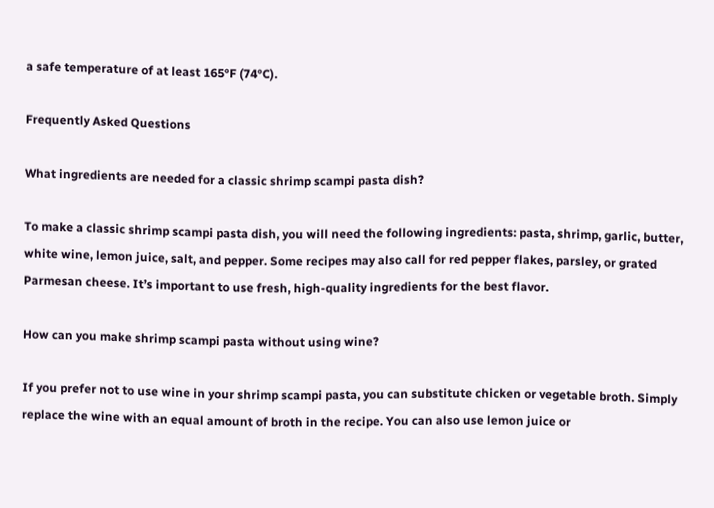a safe temperature of at least 165°F (74°C).

Frequently Asked Questions

What ingredients are needed for a classic shrimp scampi pasta dish?

To make a classic shrimp scampi pasta dish, you will need the following ingredients: pasta, shrimp, garlic, butter, white wine, lemon juice, salt, and pepper. Some recipes may also call for red pepper flakes, parsley, or grated Parmesan cheese. It’s important to use fresh, high-quality ingredients for the best flavor.

How can you make shrimp scampi pasta without using wine?

If you prefer not to use wine in your shrimp scampi pasta, you can substitute chicken or vegetable broth. Simply replace the wine with an equal amount of broth in the recipe. You can also use lemon juice or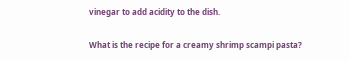vinegar to add acidity to the dish.

What is the recipe for a creamy shrimp scampi pasta?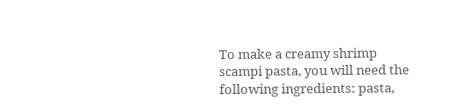To make a creamy shrimp scampi pasta, you will need the following ingredients: pasta,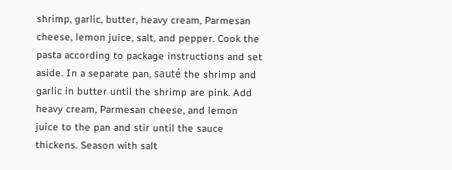shrimp, garlic, butter, heavy cream, Parmesan cheese, lemon juice, salt, and pepper. Cook the pasta according to package instructions and set aside. In a separate pan, sauté the shrimp and garlic in butter until the shrimp are pink. Add heavy cream, Parmesan cheese, and lemon juice to the pan and stir until the sauce thickens. Season with salt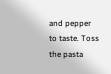and pepper to taste. Toss the pasta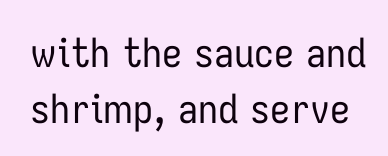with the sauce and shrimp, and serve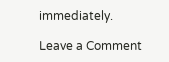immediately.

Leave a Comment